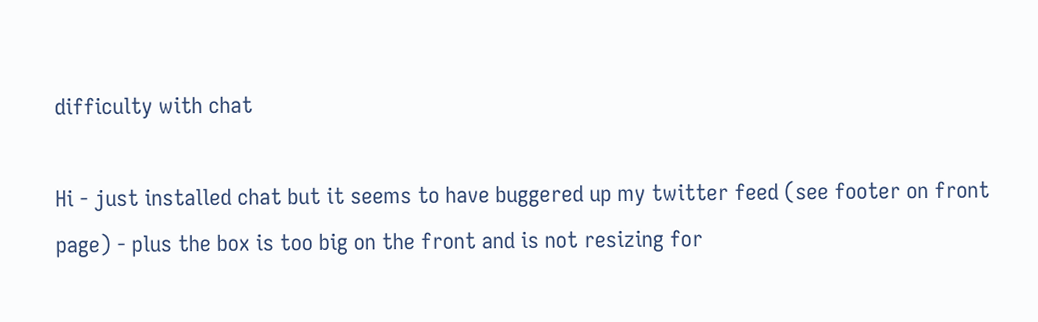difficulty with chat

Hi - just installed chat but it seems to have buggered up my twitter feed (see footer on front page) - plus the box is too big on the front and is not resizing for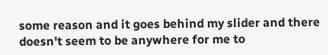some reason and it goes behind my slider and there doesn't seem to be anywhere for me to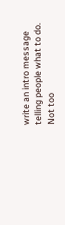write an intro message telling people what to do. Not too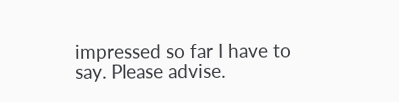impressed so far I have to say. Please advise.